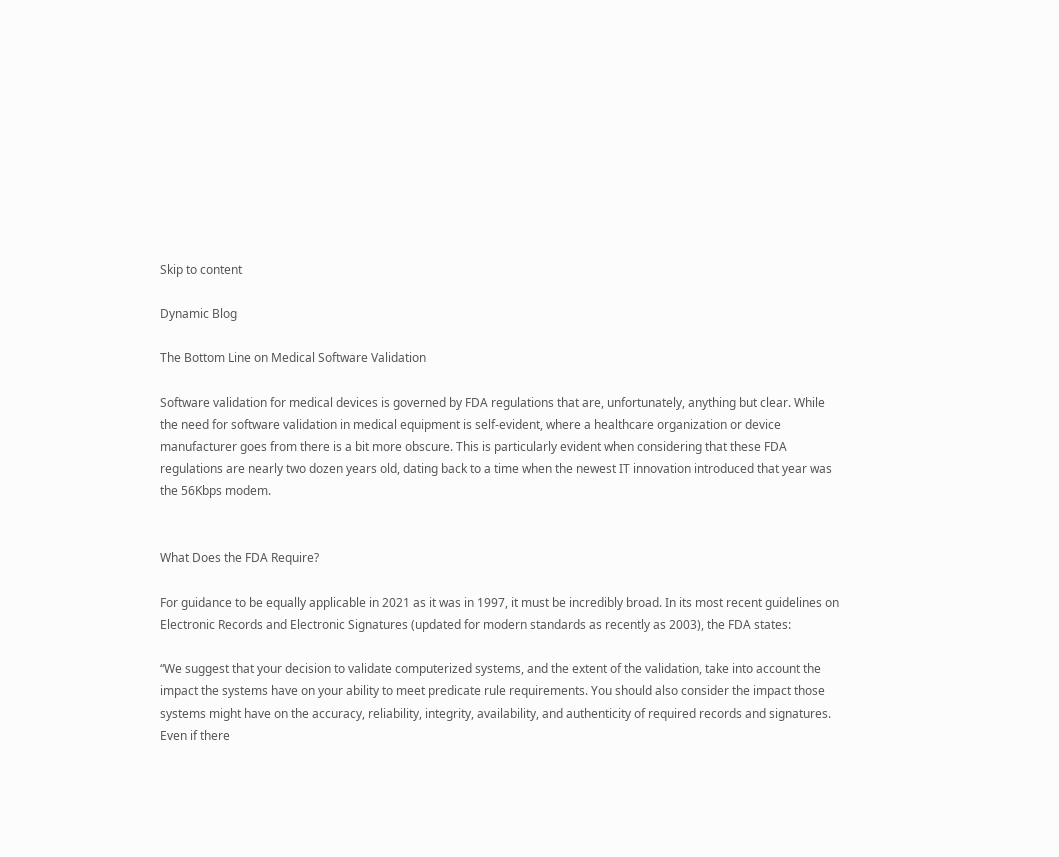Skip to content

Dynamic Blog

The Bottom Line on Medical Software Validation

Software validation for medical devices is governed by FDA regulations that are, unfortunately, anything but clear. While the need for software validation in medical equipment is self-evident, where a healthcare organization or device manufacturer goes from there is a bit more obscure. This is particularly evident when considering that these FDA regulations are nearly two dozen years old, dating back to a time when the newest IT innovation introduced that year was the 56Kbps modem.


What Does the FDA Require?

For guidance to be equally applicable in 2021 as it was in 1997, it must be incredibly broad. In its most recent guidelines on Electronic Records and Electronic Signatures (updated for modern standards as recently as 2003), the FDA states:

“We suggest that your decision to validate computerized systems, and the extent of the validation, take into account the impact the systems have on your ability to meet predicate rule requirements. You should also consider the impact those systems might have on the accuracy, reliability, integrity, availability, and authenticity of required records and signatures. Even if there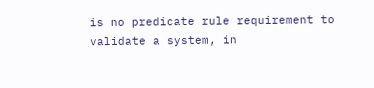is no predicate rule requirement to validate a system, in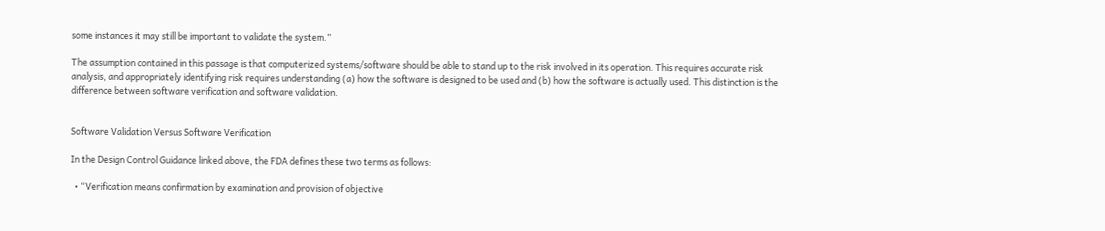some instances it may still be important to validate the system.”

The assumption contained in this passage is that computerized systems/software should be able to stand up to the risk involved in its operation. This requires accurate risk analysis, and appropriately identifying risk requires understanding (a) how the software is designed to be used and (b) how the software is actually used. This distinction is the difference between software verification and software validation.


Software Validation Versus Software Verification

In the Design Control Guidance linked above, the FDA defines these two terms as follows:

  • “Verification means confirmation by examination and provision of objective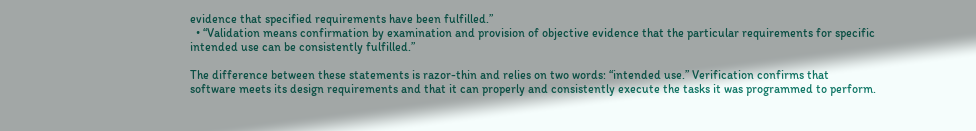evidence that specified requirements have been fulfilled.”
  • “Validation means confirmation by examination and provision of objective evidence that the particular requirements for specific intended use can be consistently fulfilled.”

The difference between these statements is razor-thin and relies on two words: “intended use.” Verification confirms that software meets its design requirements and that it can properly and consistently execute the tasks it was programmed to perform.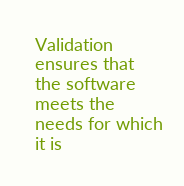Validation ensures that the software meets the needs for which it is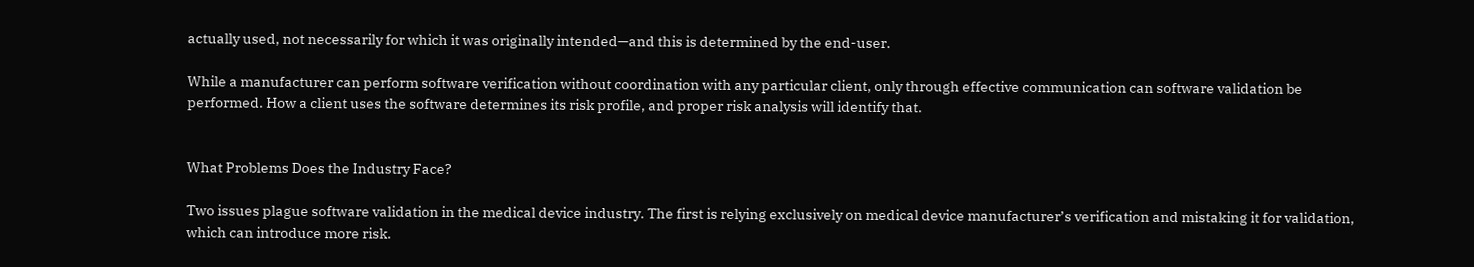actually used, not necessarily for which it was originally intended—and this is determined by the end-user.

While a manufacturer can perform software verification without coordination with any particular client, only through effective communication can software validation be performed. How a client uses the software determines its risk profile, and proper risk analysis will identify that.


What Problems Does the Industry Face?

Two issues plague software validation in the medical device industry. The first is relying exclusively on medical device manufacturer’s verification and mistaking it for validation, which can introduce more risk.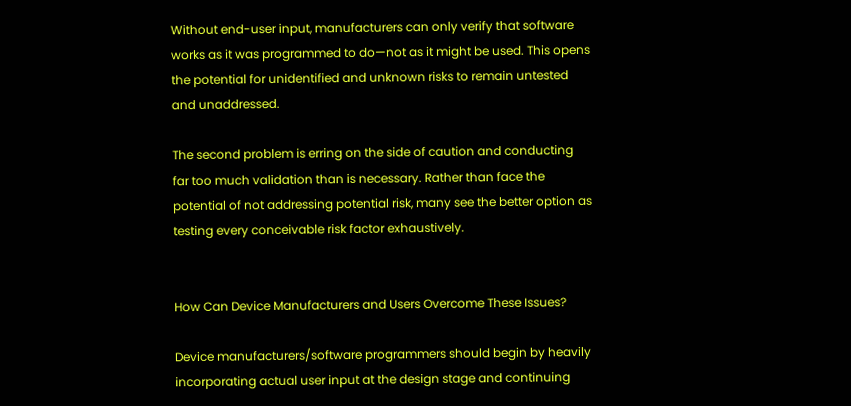Without end-user input, manufacturers can only verify that software works as it was programmed to do—not as it might be used. This opens the potential for unidentified and unknown risks to remain untested and unaddressed.

The second problem is erring on the side of caution and conducting far too much validation than is necessary. Rather than face the potential of not addressing potential risk, many see the better option as testing every conceivable risk factor exhaustively.


How Can Device Manufacturers and Users Overcome These Issues?

Device manufacturers/software programmers should begin by heavily incorporating actual user input at the design stage and continuing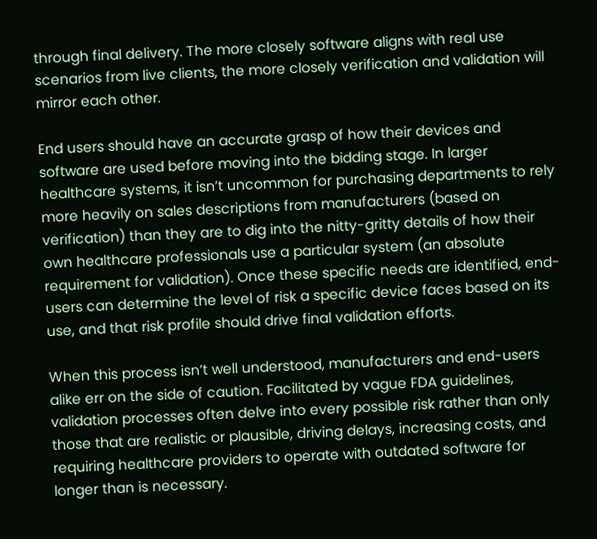through final delivery. The more closely software aligns with real use scenarios from live clients, the more closely verification and validation will mirror each other.

End users should have an accurate grasp of how their devices and software are used before moving into the bidding stage. In larger healthcare systems, it isn’t uncommon for purchasing departments to rely more heavily on sales descriptions from manufacturers (based on verification) than they are to dig into the nitty-gritty details of how their own healthcare professionals use a particular system (an absolute requirement for validation). Once these specific needs are identified, end-users can determine the level of risk a specific device faces based on its use, and that risk profile should drive final validation efforts.

When this process isn’t well understood, manufacturers and end-users alike err on the side of caution. Facilitated by vague FDA guidelines, validation processes often delve into every possible risk rather than only those that are realistic or plausible, driving delays, increasing costs, and requiring healthcare providers to operate with outdated software for longer than is necessary.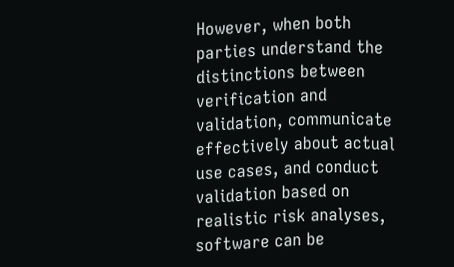However, when both parties understand the distinctions between verification and validation, communicate effectively about actual use cases, and conduct validation based on realistic risk analyses, software can be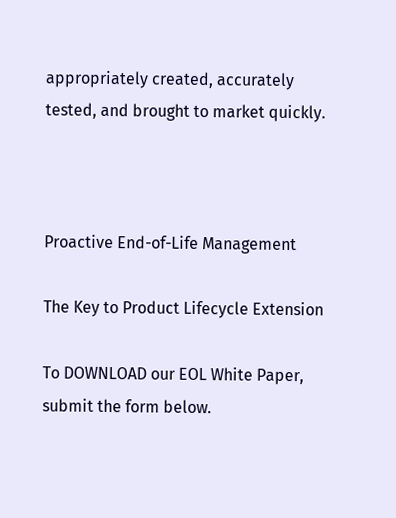appropriately created, accurately tested, and brought to market quickly.



Proactive End-of-Life Management

The Key to Product Lifecycle Extension

To DOWNLOAD our EOL White Paper, submit the form below.